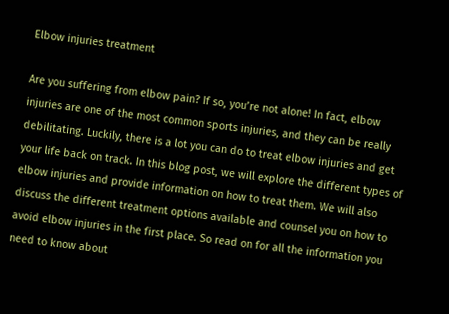Elbow injuries treatment

Are you suffering from elbow pain? If so, you’re not alone! In fact, elbow injuries are one of the most common sports injuries, and they can be really debilitating. Luckily, there is a lot you can do to treat elbow injuries and get your life back on track. In this blog post, we will explore the different types of elbow injuries and provide information on how to treat them. We will also discuss the different treatment options available and counsel you on how to avoid elbow injuries in the first place. So read on for all the information you need to know about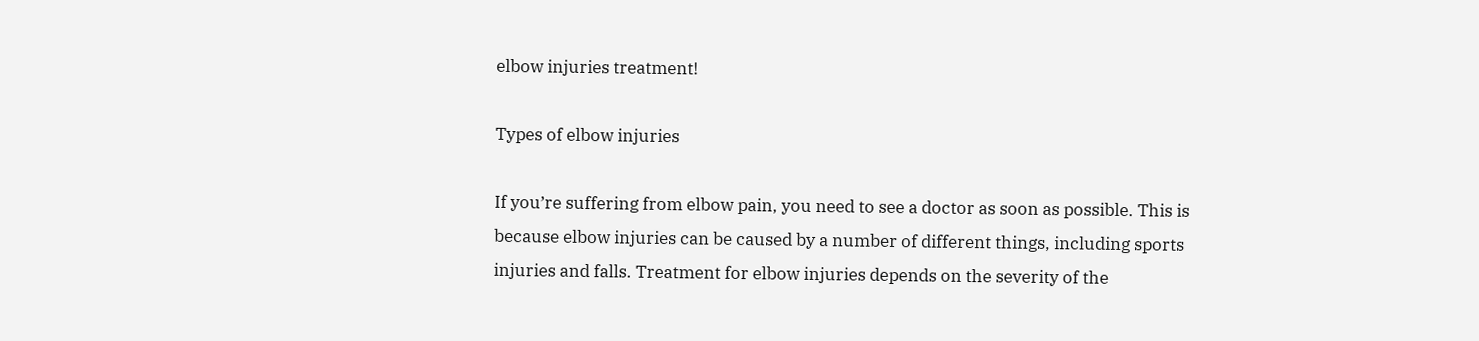elbow injuries treatment!

Types of elbow injuries

If you’re suffering from elbow pain, you need to see a doctor as soon as possible. This is because elbow injuries can be caused by a number of different things, including sports injuries and falls. Treatment for elbow injuries depends on the severity of the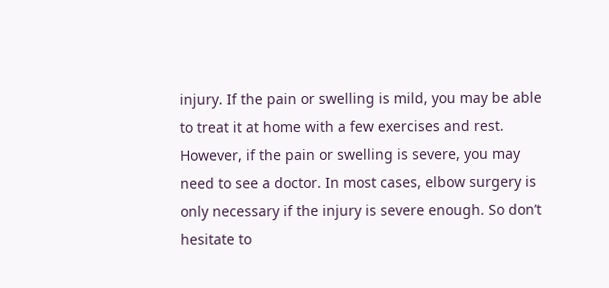injury. If the pain or swelling is mild, you may be able to treat it at home with a few exercises and rest. However, if the pain or swelling is severe, you may need to see a doctor. In most cases, elbow surgery is only necessary if the injury is severe enough. So don’t hesitate to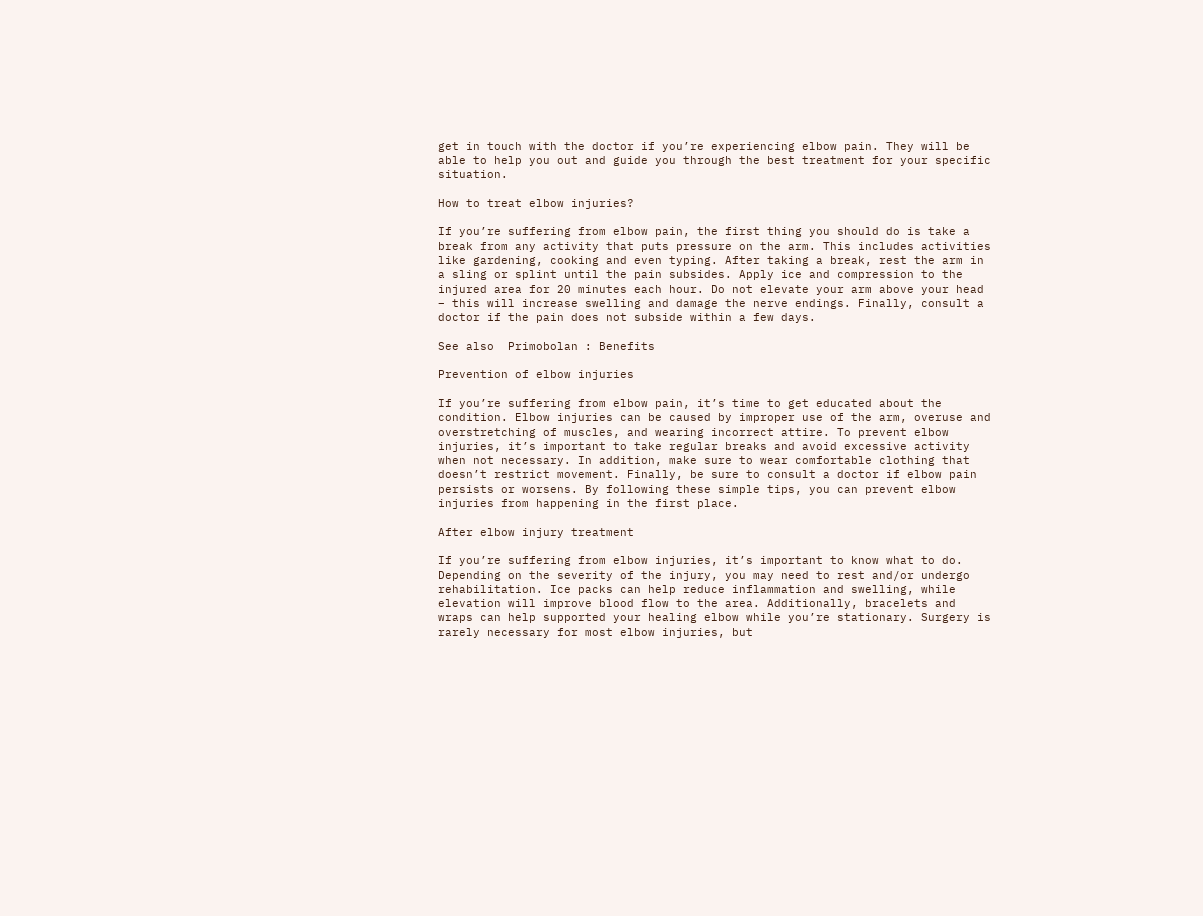get in touch with the doctor if you’re experiencing elbow pain. They will be able to help you out and guide you through the best treatment for your specific situation.

How to treat elbow injuries?

If you’re suffering from elbow pain, the first thing you should do is take a break from any activity that puts pressure on the arm. This includes activities like gardening, cooking and even typing. After taking a break, rest the arm in a sling or splint until the pain subsides. Apply ice and compression to the injured area for 20 minutes each hour. Do not elevate your arm above your head – this will increase swelling and damage the nerve endings. Finally, consult a doctor if the pain does not subside within a few days.

See also  Primobolan : Benefits

Prevention of elbow injuries

If you’re suffering from elbow pain, it’s time to get educated about the condition. Elbow injuries can be caused by improper use of the arm, overuse and overstretching of muscles, and wearing incorrect attire. To prevent elbow injuries, it’s important to take regular breaks and avoid excessive activity when not necessary. In addition, make sure to wear comfortable clothing that doesn’t restrict movement. Finally, be sure to consult a doctor if elbow pain persists or worsens. By following these simple tips, you can prevent elbow injuries from happening in the first place.

After elbow injury treatment

If you’re suffering from elbow injuries, it’s important to know what to do. Depending on the severity of the injury, you may need to rest and/or undergo rehabilitation. Ice packs can help reduce inflammation and swelling, while elevation will improve blood flow to the area. Additionally, bracelets and wraps can help supported your healing elbow while you’re stationary. Surgery is rarely necessary for most elbow injuries, but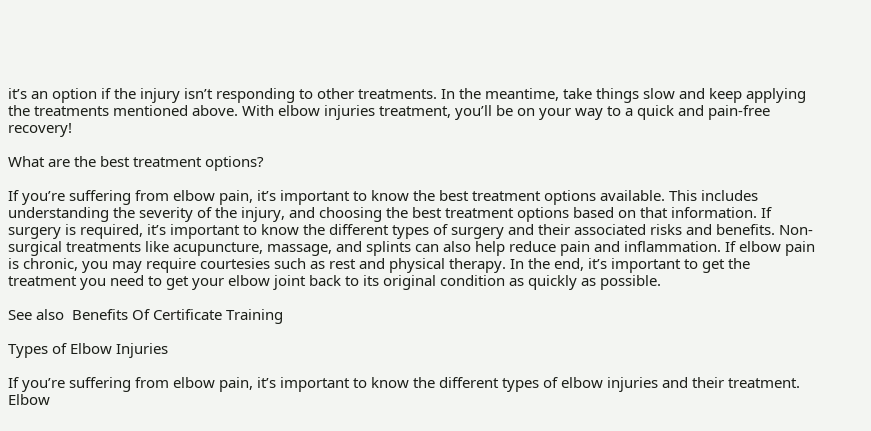it’s an option if the injury isn’t responding to other treatments. In the meantime, take things slow and keep applying the treatments mentioned above. With elbow injuries treatment, you’ll be on your way to a quick and pain-free recovery!

What are the best treatment options?

If you’re suffering from elbow pain, it’s important to know the best treatment options available. This includes understanding the severity of the injury, and choosing the best treatment options based on that information. If surgery is required, it’s important to know the different types of surgery and their associated risks and benefits. Non-surgical treatments like acupuncture, massage, and splints can also help reduce pain and inflammation. If elbow pain is chronic, you may require courtesies such as rest and physical therapy. In the end, it’s important to get the treatment you need to get your elbow joint back to its original condition as quickly as possible.

See also  Benefits Of Certificate Training

Types of Elbow Injuries

If you’re suffering from elbow pain, it’s important to know the different types of elbow injuries and their treatment. Elbow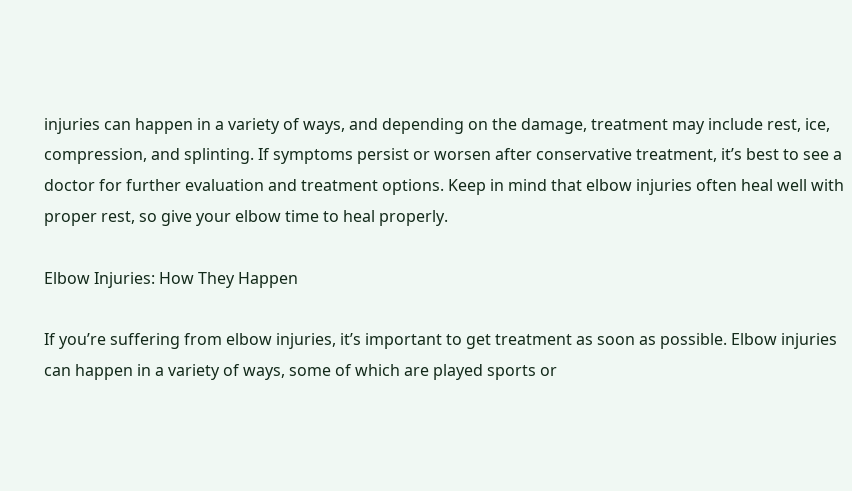injuries can happen in a variety of ways, and depending on the damage, treatment may include rest, ice, compression, and splinting. If symptoms persist or worsen after conservative treatment, it’s best to see a doctor for further evaluation and treatment options. Keep in mind that elbow injuries often heal well with proper rest, so give your elbow time to heal properly.

Elbow Injuries: How They Happen

If you’re suffering from elbow injuries, it’s important to get treatment as soon as possible. Elbow injuries can happen in a variety of ways, some of which are played sports or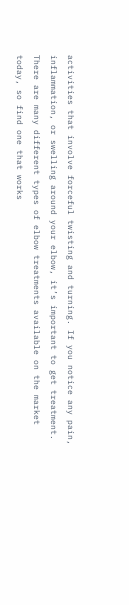activities that involve forceful twisting and turning. If you notice any pain, inflammation, or swelling around your elbow, it’s important to get treatment. There are many different types of elbow treatments available on the market today, so find one that works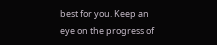best for you. Keep an eye on the progress of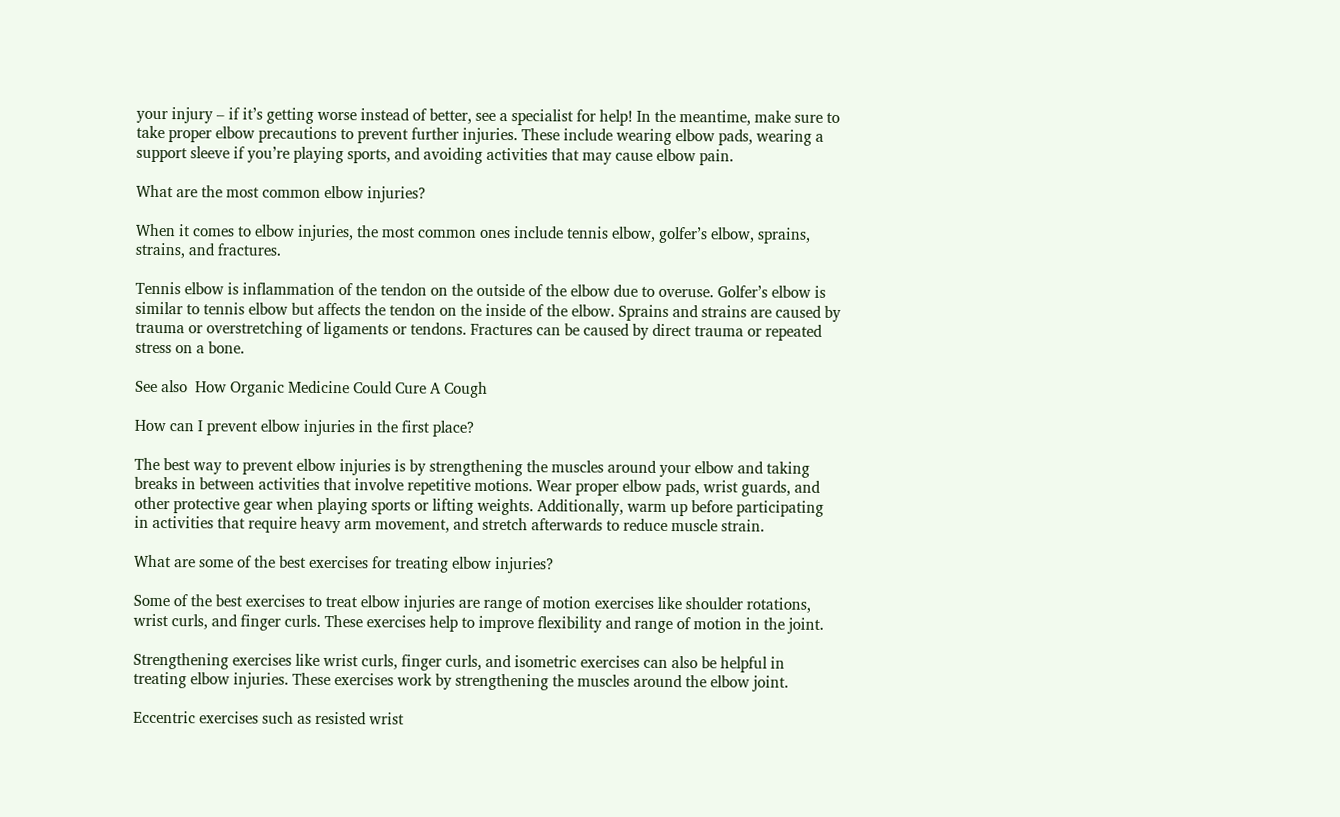your injury – if it’s getting worse instead of better, see a specialist for help! In the meantime, make sure to take proper elbow precautions to prevent further injuries. These include wearing elbow pads, wearing a support sleeve if you’re playing sports, and avoiding activities that may cause elbow pain.

What are the most common elbow injuries?

When it comes to elbow injuries, the most common ones include tennis elbow, golfer’s elbow, sprains, strains, and fractures.

Tennis elbow is inflammation of the tendon on the outside of the elbow due to overuse. Golfer’s elbow is similar to tennis elbow but affects the tendon on the inside of the elbow. Sprains and strains are caused by trauma or overstretching of ligaments or tendons. Fractures can be caused by direct trauma or repeated stress on a bone.

See also  How Organic Medicine Could Cure A Cough

How can I prevent elbow injuries in the first place?

The best way to prevent elbow injuries is by strengthening the muscles around your elbow and taking breaks in between activities that involve repetitive motions. Wear proper elbow pads, wrist guards, and other protective gear when playing sports or lifting weights. Additionally, warm up before participating in activities that require heavy arm movement, and stretch afterwards to reduce muscle strain.

What are some of the best exercises for treating elbow injuries?

Some of the best exercises to treat elbow injuries are range of motion exercises like shoulder rotations, wrist curls, and finger curls. These exercises help to improve flexibility and range of motion in the joint.

Strengthening exercises like wrist curls, finger curls, and isometric exercises can also be helpful in treating elbow injuries. These exercises work by strengthening the muscles around the elbow joint.

Eccentric exercises such as resisted wrist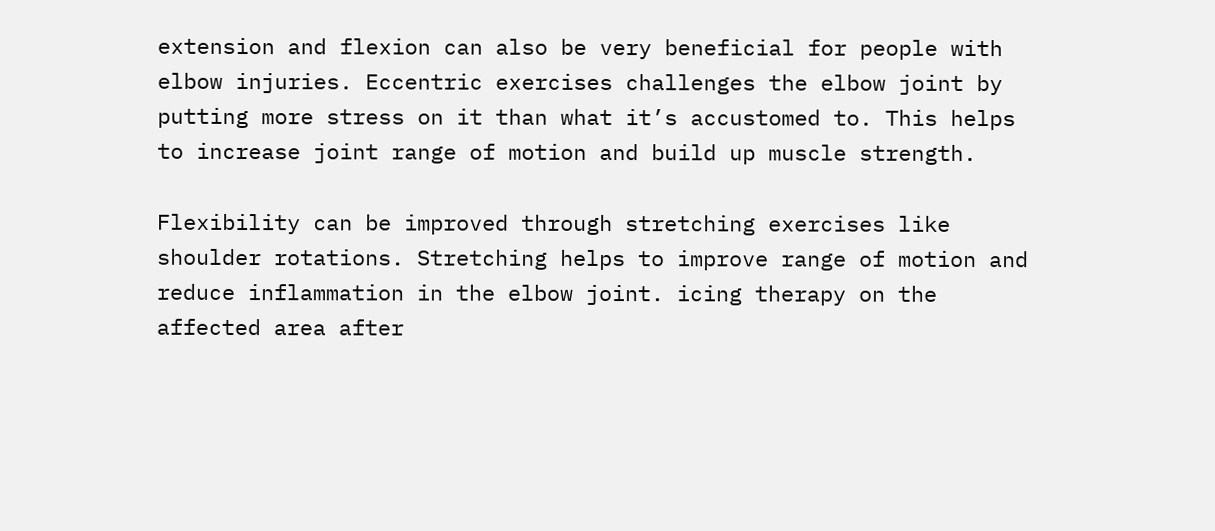extension and flexion can also be very beneficial for people with elbow injuries. Eccentric exercises challenges the elbow joint by putting more stress on it than what it’s accustomed to. This helps to increase joint range of motion and build up muscle strength.

Flexibility can be improved through stretching exercises like shoulder rotations. Stretching helps to improve range of motion and reduce inflammation in the elbow joint. icing therapy on the affected area after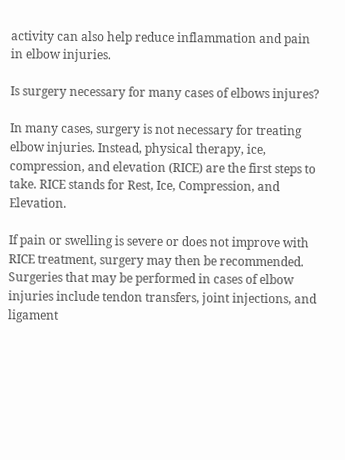activity can also help reduce inflammation and pain in elbow injuries.

Is surgery necessary for many cases of elbows injures?

In many cases, surgery is not necessary for treating elbow injuries. Instead, physical therapy, ice, compression, and elevation (RICE) are the first steps to take. RICE stands for Rest, Ice, Compression, and Elevation.

If pain or swelling is severe or does not improve with RICE treatment, surgery may then be recommended. Surgeries that may be performed in cases of elbow injuries include tendon transfers, joint injections, and ligament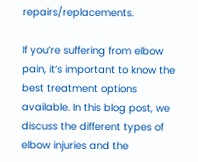repairs/replacements.

If you’re suffering from elbow pain, it’s important to know the best treatment options available. In this blog post, we discuss the different types of elbow injuries and the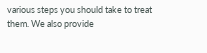various steps you should take to treat them. We also provide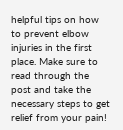helpful tips on how to prevent elbow injuries in the first place. Make sure to read through the post and take the necessary steps to get relief from your pain!